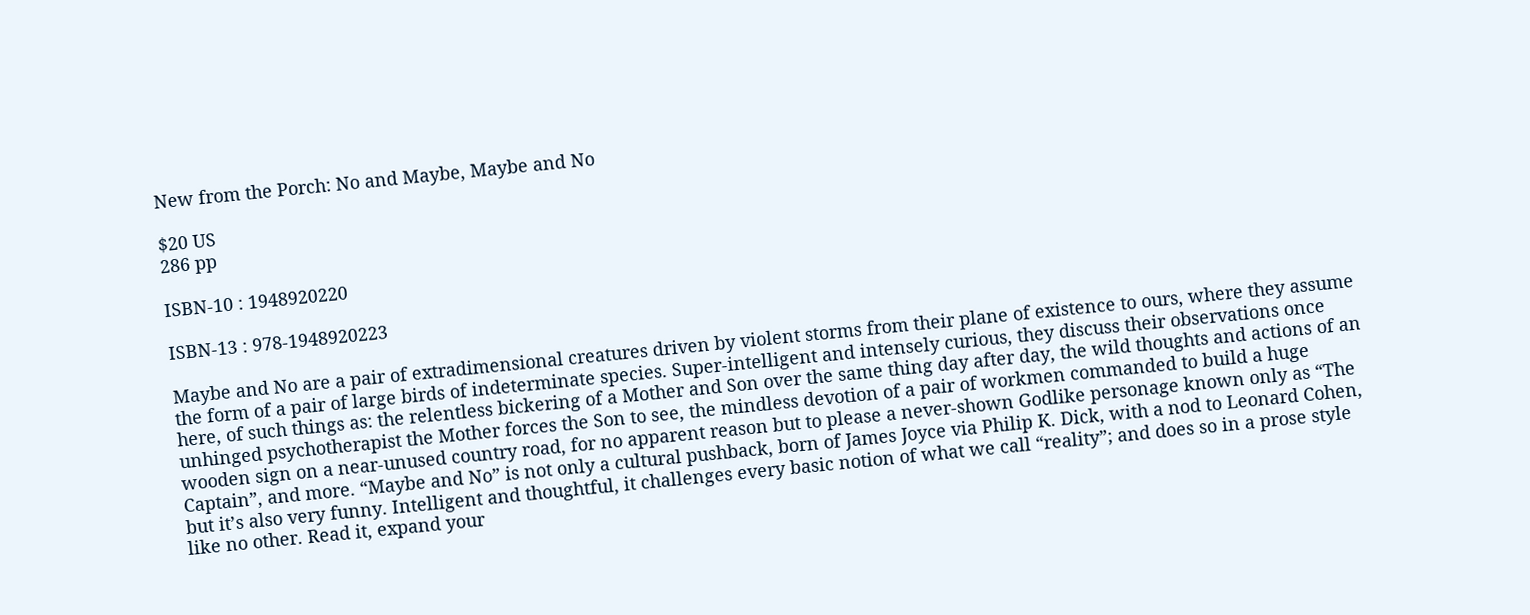New from the Porch: No and Maybe, Maybe and No

$20 US
286 pp

ISBN-10 : 1948920220

ISBN-13 : 978-1948920223

Maybe and No are a pair of extradimensional creatures driven by violent storms from their plane of existence to ours, where they assume the form of a pair of large birds of indeterminate species. Super-intelligent and intensely curious, they discuss their observations once here, of such things as: the relentless bickering of a Mother and Son over the same thing day after day, the wild thoughts and actions of an unhinged psychotherapist the Mother forces the Son to see, the mindless devotion of a pair of workmen commanded to build a huge wooden sign on a near-unused country road, for no apparent reason but to please a never-shown Godlike personage known only as “The Captain”, and more. “Maybe and No” is not only a cultural pushback, born of James Joyce via Philip K. Dick, with a nod to Leonard Cohen, but it’s also very funny. Intelligent and thoughtful, it challenges every basic notion of what we call “reality”; and does so in a prose style like no other. Read it, expand your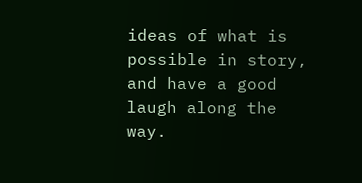ideas of what is possible in story, and have a good laugh along the way.